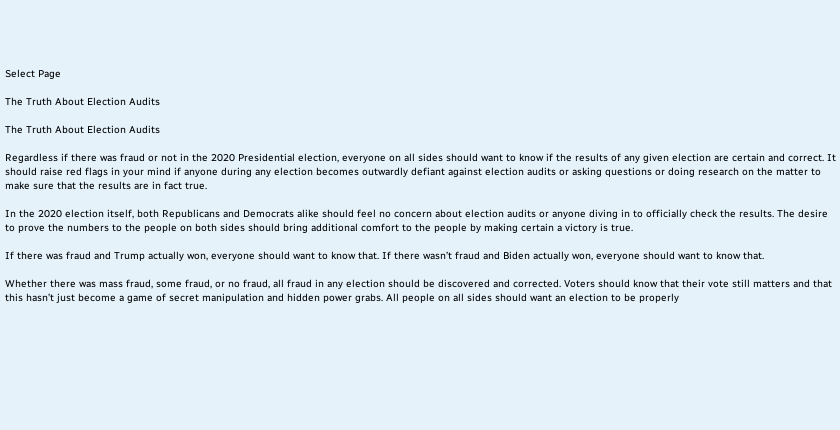Select Page

The Truth About Election Audits

The Truth About Election Audits

Regardless if there was fraud or not in the 2020 Presidential election, everyone on all sides should want to know if the results of any given election are certain and correct. It should raise red flags in your mind if anyone during any election becomes outwardly defiant against election audits or asking questions or doing research on the matter to make sure that the results are in fact true.

In the 2020 election itself, both Republicans and Democrats alike should feel no concern about election audits or anyone diving in to officially check the results. The desire to prove the numbers to the people on both sides should bring additional comfort to the people by making certain a victory is true.

If there was fraud and Trump actually won, everyone should want to know that. If there wasn’t fraud and Biden actually won, everyone should want to know that.

Whether there was mass fraud, some fraud, or no fraud, all fraud in any election should be discovered and corrected. Voters should know that their vote still matters and that this hasn’t just become a game of secret manipulation and hidden power grabs. All people on all sides should want an election to be properly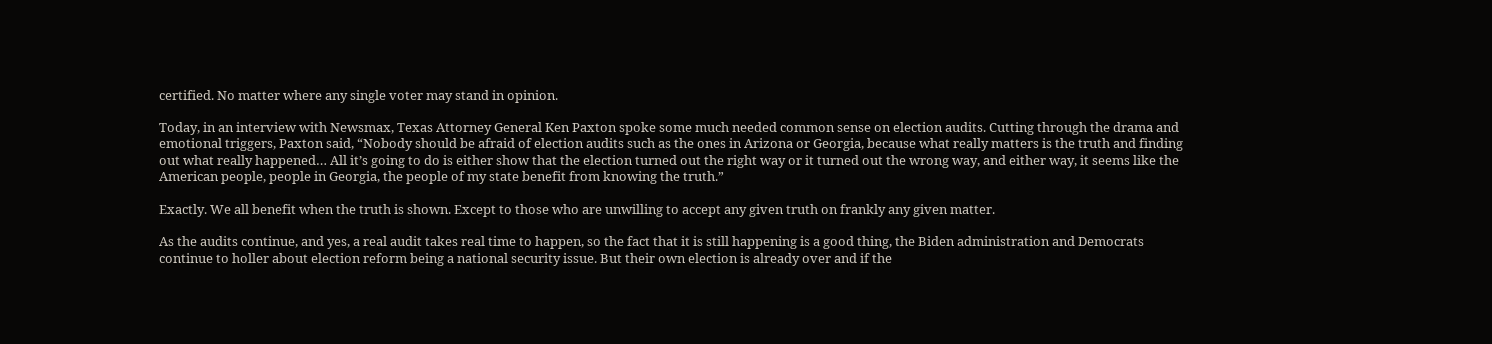certified. No matter where any single voter may stand in opinion.

Today, in an interview with Newsmax, Texas Attorney General Ken Paxton spoke some much needed common sense on election audits. Cutting through the drama and emotional triggers, Paxton said, “Nobody should be afraid of election audits such as the ones in Arizona or Georgia, because what really matters is the truth and finding out what really happened… All it’s going to do is either show that the election turned out the right way or it turned out the wrong way, and either way, it seems like the American people, people in Georgia, the people of my state benefit from knowing the truth.”

Exactly. We all benefit when the truth is shown. Except to those who are unwilling to accept any given truth on frankly any given matter.

As the audits continue, and yes, a real audit takes real time to happen, so the fact that it is still happening is a good thing, the Biden administration and Democrats continue to holler about election reform being a national security issue. But their own election is already over and if the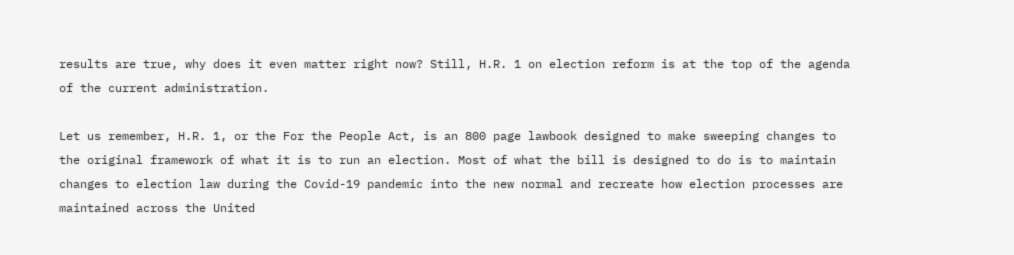results are true, why does it even matter right now? Still, H.R. 1 on election reform is at the top of the agenda of the current administration.

Let us remember, H.R. 1, or the For the People Act, is an 800 page lawbook designed to make sweeping changes to the original framework of what it is to run an election. Most of what the bill is designed to do is to maintain changes to election law during the Covid-19 pandemic into the new normal and recreate how election processes are maintained across the United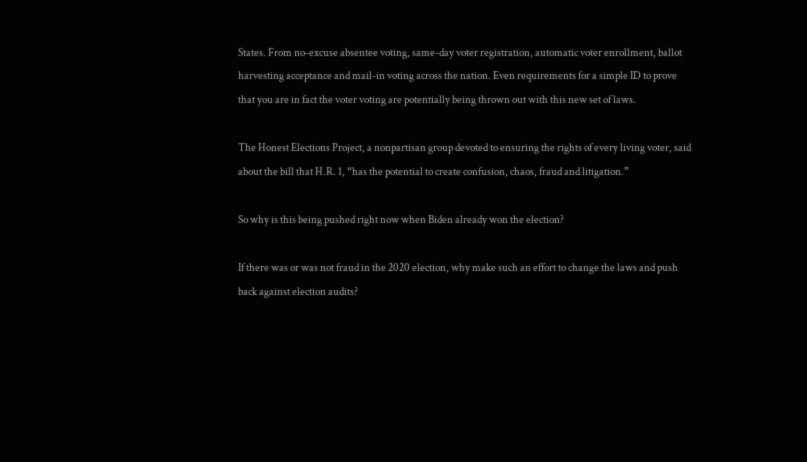States. From no-excuse absentee voting, same-day voter registration, automatic voter enrollment, ballot harvesting acceptance and mail-in voting across the nation. Even requirements for a simple ID to prove that you are in fact the voter voting are potentially being thrown out with this new set of laws.

The Honest Elections Project, a nonpartisan group devoted to ensuring the rights of every living voter, said about the bill that H.R. 1, “has the potential to create confusion, chaos, fraud and litigation.”

So why is this being pushed right now when Biden already won the election?

If there was or was not fraud in the 2020 election, why make such an effort to change the laws and push back against election audits?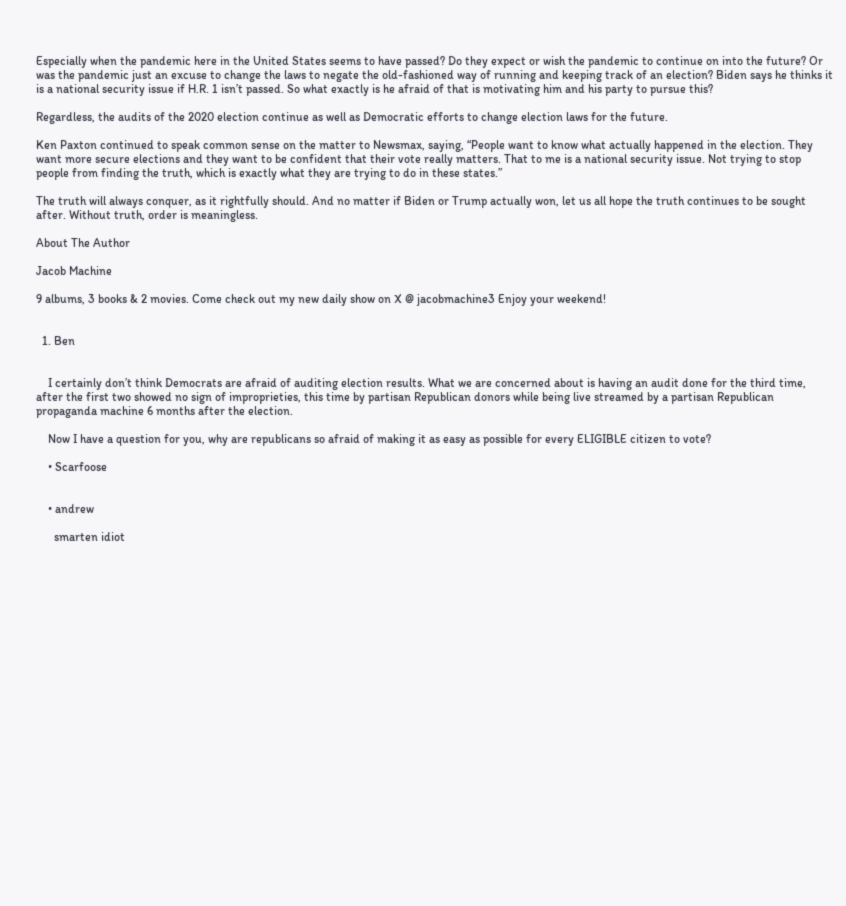Especially when the pandemic here in the United States seems to have passed? Do they expect or wish the pandemic to continue on into the future? Or was the pandemic just an excuse to change the laws to negate the old-fashioned way of running and keeping track of an election? Biden says he thinks it is a national security issue if H.R. 1 isn’t passed. So what exactly is he afraid of that is motivating him and his party to pursue this?

Regardless, the audits of the 2020 election continue as well as Democratic efforts to change election laws for the future.

Ken Paxton continued to speak common sense on the matter to Newsmax, saying, “People want to know what actually happened in the election. They want more secure elections and they want to be confident that their vote really matters. That to me is a national security issue. Not trying to stop people from finding the truth, which is exactly what they are trying to do in these states.”

The truth will always conquer, as it rightfully should. And no matter if Biden or Trump actually won, let us all hope the truth continues to be sought after. Without truth, order is meaningless.

About The Author

Jacob Machine

9 albums, 3 books & 2 movies. Come check out my new daily show on X @ jacobmachine3 Enjoy your weekend!


  1. Ben


    I certainly don’t think Democrats are afraid of auditing election results. What we are concerned about is having an audit done for the third time, after the first two showed no sign of improprieties, this time by partisan Republican donors while being live streamed by a partisan Republican propaganda machine 6 months after the election.

    Now I have a question for you, why are republicans so afraid of making it as easy as possible for every ELIGIBLE citizen to vote?

    • Scarfoose


    • andrew

      smarten idiot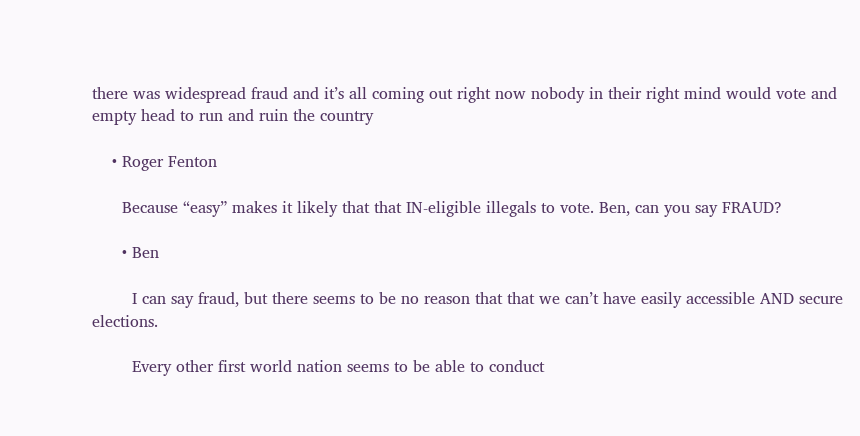there was widespread fraud and it’s all coming out right now nobody in their right mind would vote and empty head to run and ruin the country

    • Roger Fenton

      Because “easy” makes it likely that that IN-eligible illegals to vote. Ben, can you say FRAUD?

      • Ben

        I can say fraud, but there seems to be no reason that that we can’t have easily accessible AND secure elections.

        Every other first world nation seems to be able to conduct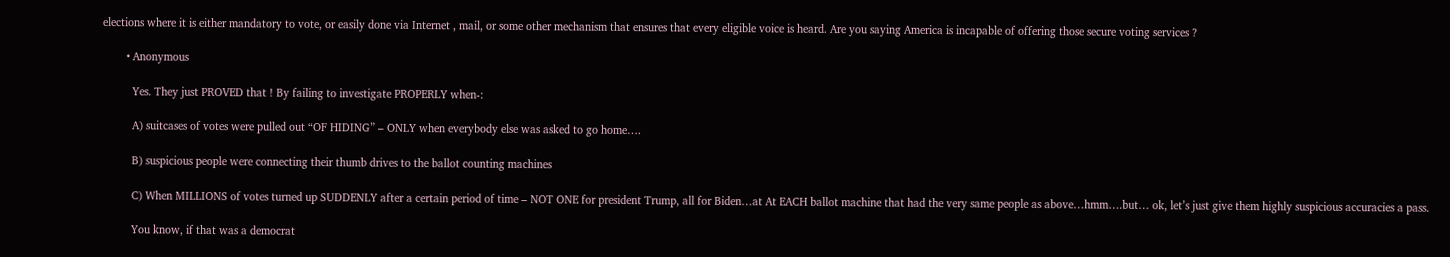elections where it is either mandatory to vote, or easily done via Internet , mail, or some other mechanism that ensures that every eligible voice is heard. Are you saying America is incapable of offering those secure voting services ?

        • Anonymous

          Yes. They just PROVED that ! By failing to investigate PROPERLY when-:

          A) suitcases of votes were pulled out “OF HIDING” – ONLY when everybody else was asked to go home….

          B) suspicious people were connecting their thumb drives to the ballot counting machines

          C) When MILLIONS of votes turned up SUDDENLY after a certain period of time – NOT ONE for president Trump, all for Biden…at At EACH ballot machine that had the very same people as above…hmm….but… ok, let’s just give them highly suspicious accuracies a pass.

          You know, if that was a democrat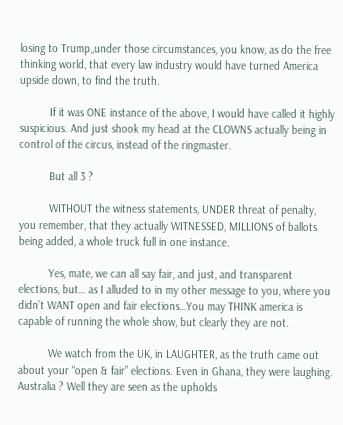losing to Trump,,under those circumstances, you know, as do the free thinking world, that every law industry would have turned America upside down, to find the truth.

          If it was ONE instance of the above, I would have called it highly suspicious. And just shook my head at the CLOWNS actually being in control of the circus, instead of the ringmaster.

          But all 3 ?

          WITHOUT the witness statements, UNDER threat of penalty, you remember, that they actually WITNESSED, MILLIONS of ballots being added, a whole truck full in one instance.

          Yes, mate, we can all say fair, and just, and transparent elections, but… as I alluded to in my other message to you, where you didn’t WANT open and fair elections…You may THINK america is capable of running the whole show, but clearly they are not.

          We watch from the UK, in LAUGHTER, as the truth came out about your “open & fair” elections. Even in Ghana, they were laughing. Australia ? Well they are seen as the upholds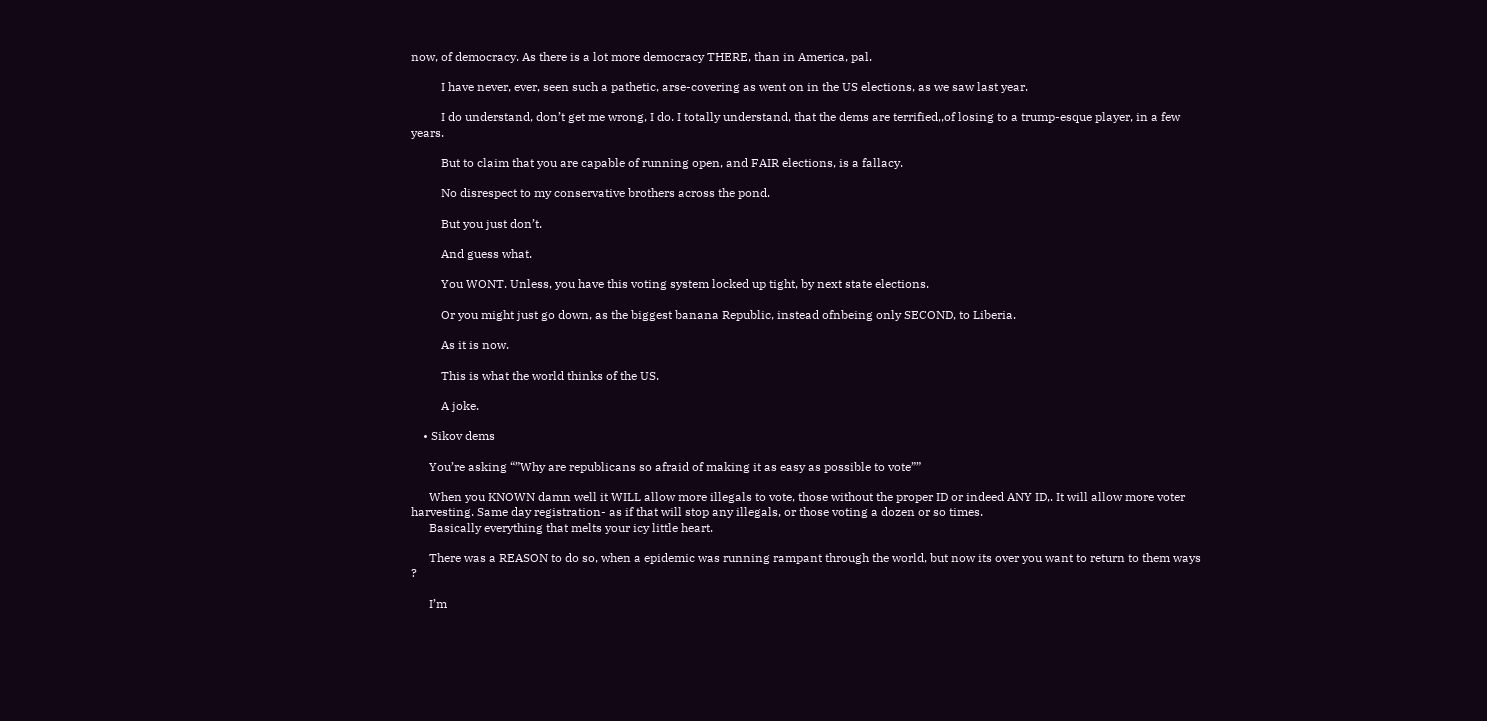now, of democracy. As there is a lot more democracy THERE, than in America, pal.

          I have never, ever, seen such a pathetic, arse-covering as went on in the US elections, as we saw last year.

          I do understand, don’t get me wrong, I do. I totally understand, that the dems are terrified,,of losing to a trump-esque player, in a few years.

          But to claim that you are capable of running open, and FAIR elections, is a fallacy.

          No disrespect to my conservative brothers across the pond.

          But you just don’t.

          And guess what.

          You WONT. Unless, you have this voting system locked up tight, by next state elections.

          Or you might just go down, as the biggest banana Republic, instead ofnbeing only SECOND, to Liberia.

          As it is now.

          This is what the world thinks of the US.

          A joke.

    • Sikov dems

      You’re asking “”Why are republicans so afraid of making it as easy as possible to vote””

      When you KNOWN damn well it WILL allow more illegals to vote, those without the proper ID or indeed ANY ID,. It will allow more voter harvesting. Same day registration- as if that will stop any illegals, or those voting a dozen or so times.
      Basically everything that melts your icy little heart.

      There was a REASON to do so, when a epidemic was running rampant through the world, but now its over you want to return to them ways ?

      I’m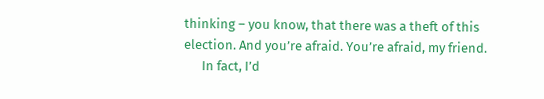thinking – you know, that there was a theft of this election. And you’re afraid. You’re afraid, my friend.
      In fact, I’d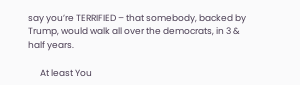say you’re TERRIFIED – that somebody, backed by Trump, would walk all over the democrats, in 3 & half years.

      At least You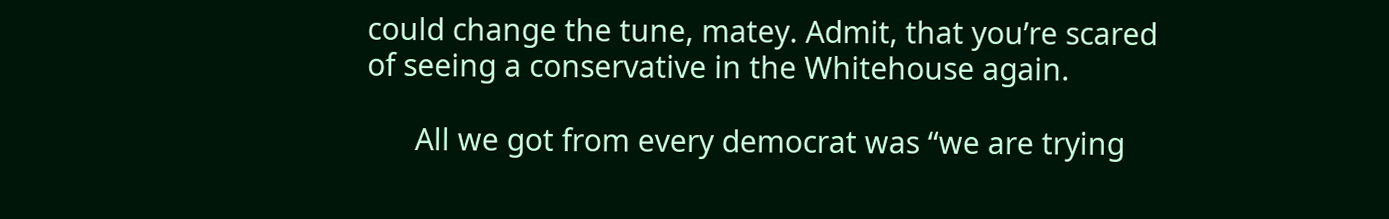could change the tune, matey. Admit, that you’re scared of seeing a conservative in the Whitehouse again.

      All we got from every democrat was “we are trying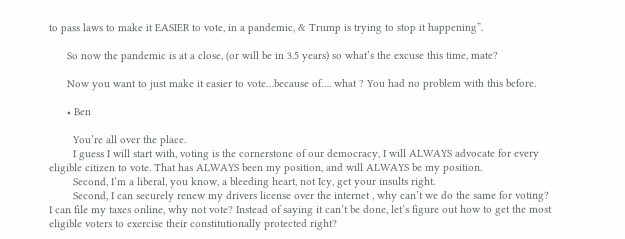to pass laws to make it EASIER to vote, in a pandemic, & Trump is trying to stop it happening”.

      So now the pandemic is at a close, (or will be in 3.5 years) so what’s the excuse this time, mate?

      Now you want to just make it easier to vote…because of…. what ? You had no problem with this before.

      • Ben

        You’re all over the place.
        I guess I will start with, voting is the cornerstone of our democracy, I will ALWAYS advocate for every eligible citizen to vote. That has ALWAYS been my position, and will ALWAYS be my position.
        Second, I’m a liberal, you know, a bleeding heart, not Icy, get your insults right.
        Second, I can securely renew my drivers license over the internet , why can’t we do the same for voting? I can file my taxes online, why not vote? Instead of saying it can’t be done, let’s figure out how to get the most eligible voters to exercise their constitutionally protected right?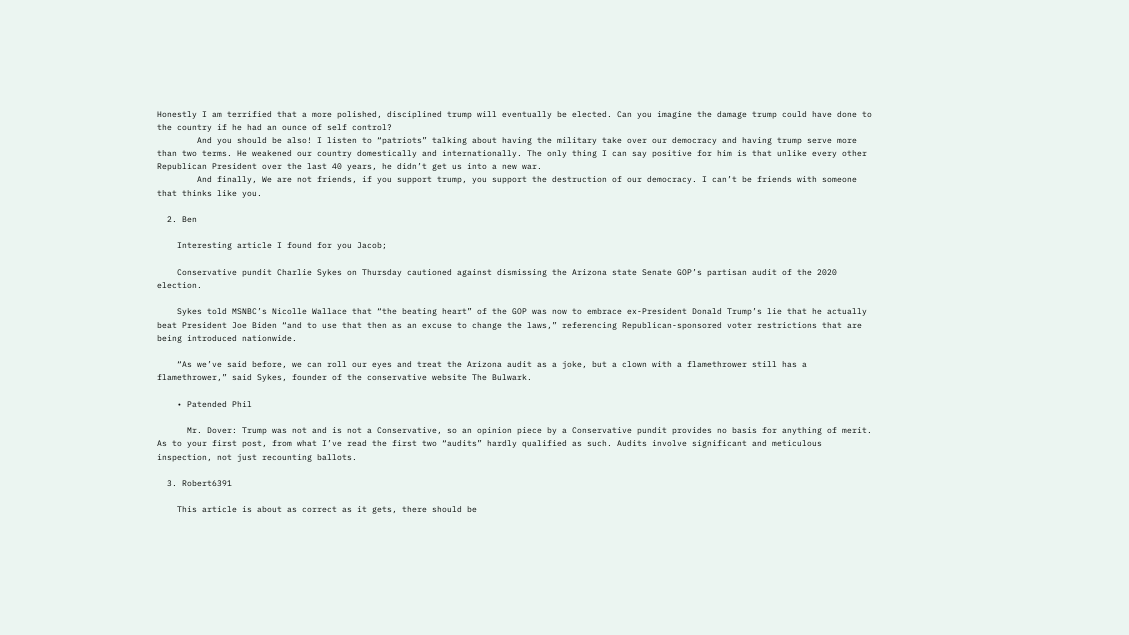Honestly I am terrified that a more polished, disciplined trump will eventually be elected. Can you imagine the damage trump could have done to the country if he had an ounce of self control?
        And you should be also! I listen to “patriots” talking about having the military take over our democracy and having trump serve more than two terms. He weakened our country domestically and internationally. The only thing I can say positive for him is that unlike every other Republican President over the last 40 years, he didn’t get us into a new war.
        And finally, We are not friends, if you support trump, you support the destruction of our democracy. I can’t be friends with someone that thinks like you.

  2. Ben

    Interesting article I found for you Jacob;

    Conservative pundit Charlie Sykes on Thursday cautioned against dismissing the Arizona state Senate GOP’s partisan audit of the 2020 election.

    Sykes told MSNBC’s Nicolle Wallace that “the beating heart” of the GOP was now to embrace ex-President Donald Trump’s lie that he actually beat President Joe Biden “and to use that then as an excuse to change the laws,” referencing Republican-sponsored voter restrictions that are being introduced nationwide.

    “As we’ve said before, we can roll our eyes and treat the Arizona audit as a joke, but a clown with a flamethrower still has a flamethrower,” said Sykes, founder of the conservative website The Bulwark.

    • Patended Phil

      Mr. Dover: Trump was not and is not a Conservative, so an opinion piece by a Conservative pundit provides no basis for anything of merit. As to your first post, from what I’ve read the first two “audits” hardly qualified as such. Audits involve significant and meticulous inspection, not just recounting ballots.

  3. Robert6391

    This article is about as correct as it gets, there should be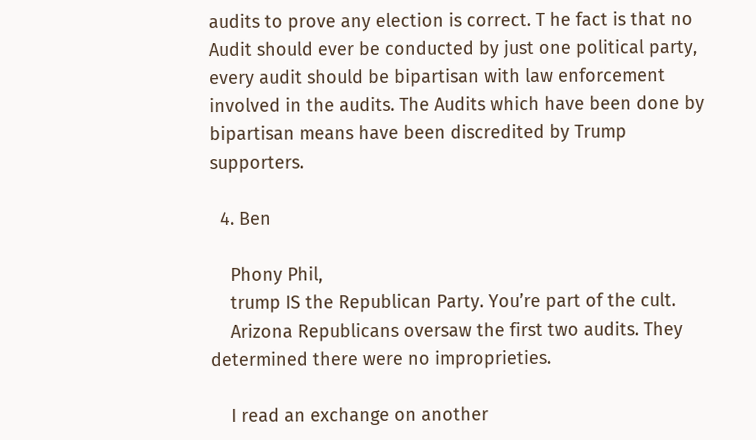audits to prove any election is correct. T he fact is that no Audit should ever be conducted by just one political party, every audit should be bipartisan with law enforcement involved in the audits. The Audits which have been done by bipartisan means have been discredited by Trump supporters.

  4. Ben

    Phony Phil,
    trump IS the Republican Party. You’re part of the cult.
    Arizona Republicans oversaw the first two audits. They determined there were no improprieties.

    I read an exchange on another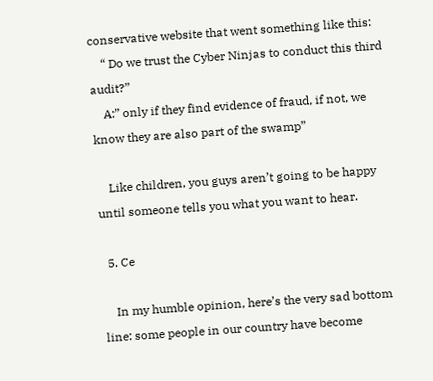conservative website that went something like this:
    “ Do we trust the Cyber Ninjas to conduct this third audit?”
    A:” only if they find evidence of fraud, if not, we know they are also part of the swamp”

    Like children, you guys aren’t going to be happy until someone tells you what you want to hear.

  5. Ce

    In my humble opinion, here’s the very sad bottom line: some people in our country have become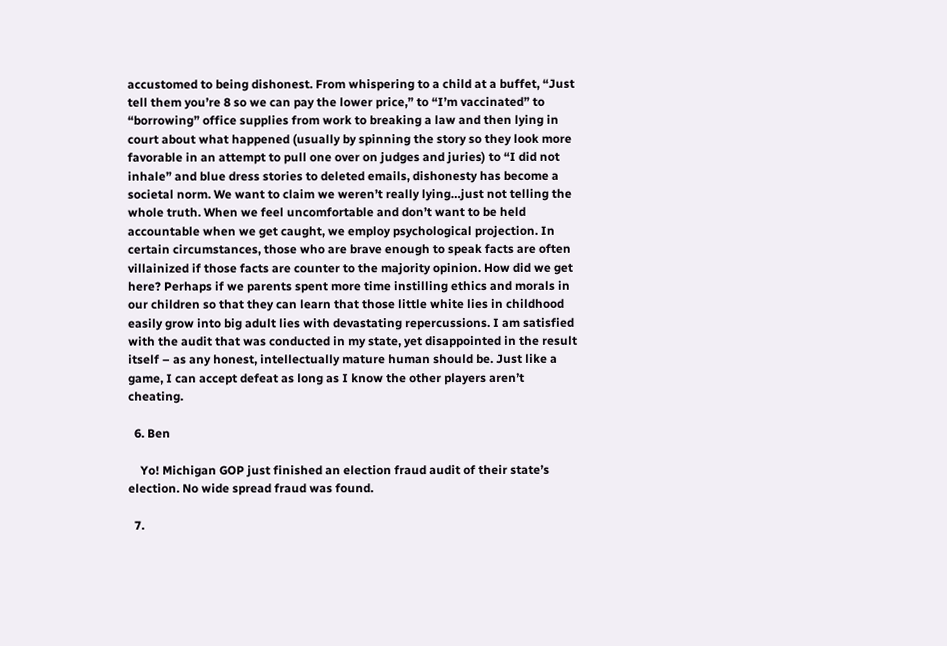accustomed to being dishonest. From whispering to a child at a buffet, “Just tell them you’re 8 so we can pay the lower price,” to “I’m vaccinated” to “borrowing” office supplies from work to breaking a law and then lying in court about what happened (usually by spinning the story so they look more favorable in an attempt to pull one over on judges and juries) to “I did not inhale” and blue dress stories to deleted emails, dishonesty has become a societal norm. We want to claim we weren’t really lying…just not telling the whole truth. When we feel uncomfortable and don’t want to be held accountable when we get caught, we employ psychological projection. In certain circumstances, those who are brave enough to speak facts are often villainized if those facts are counter to the majority opinion. How did we get here? Perhaps if we parents spent more time instilling ethics and morals in our children so that they can learn that those little white lies in childhood easily grow into big adult lies with devastating repercussions. I am satisfied with the audit that was conducted in my state, yet disappointed in the result itself – as any honest, intellectually mature human should be. Just like a game, I can accept defeat as long as I know the other players aren’t cheating.

  6. Ben

    Yo! Michigan GOP just finished an election fraud audit of their state’s election. No wide spread fraud was found.

  7.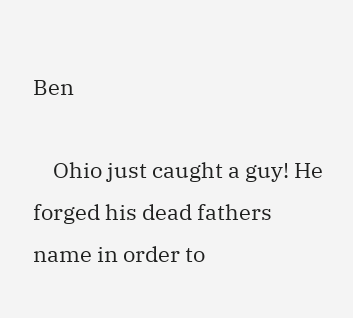Ben

    Ohio just caught a guy! He forged his dead fathers name in order to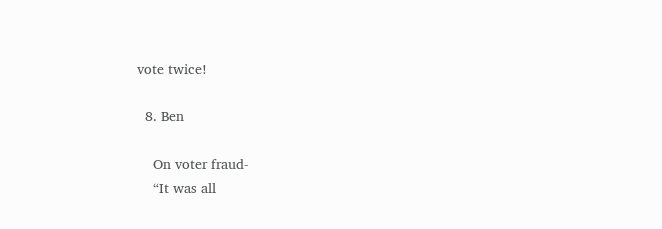vote twice!

  8. Ben

    On voter fraud-
    “It was all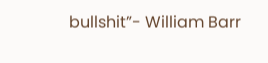bullshit”- William Barr